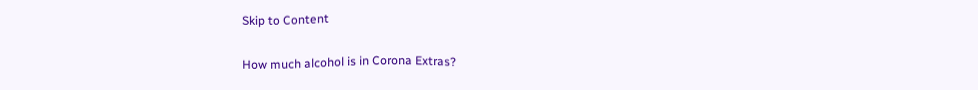Skip to Content

How much alcohol is in Corona Extras?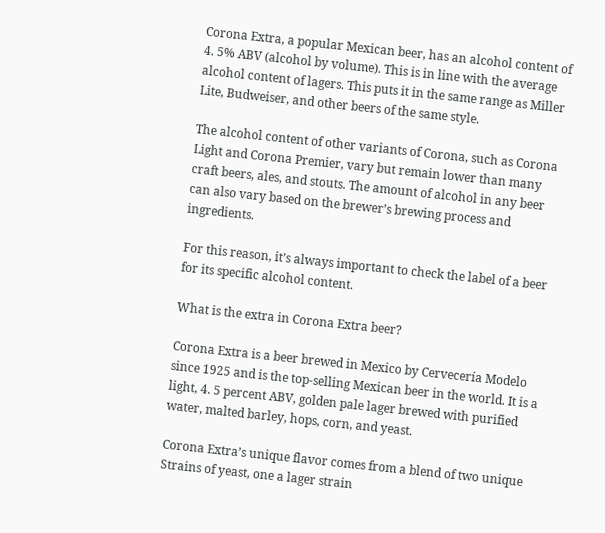Corona Extra, a popular Mexican beer, has an alcohol content of 4. 5% ABV (alcohol by volume). This is in line with the average alcohol content of lagers. This puts it in the same range as Miller Lite, Budweiser, and other beers of the same style.

The alcohol content of other variants of Corona, such as Corona Light and Corona Premier, vary but remain lower than many craft beers, ales, and stouts. The amount of alcohol in any beer can also vary based on the brewer’s brewing process and ingredients.

For this reason, it’s always important to check the label of a beer for its specific alcohol content.

What is the extra in Corona Extra beer?

Corona Extra is a beer brewed in Mexico by Cervecería Modelo since 1925 and is the top-selling Mexican beer in the world. It is a light, 4. 5 percent ABV, golden pale lager brewed with purified water, malted barley, hops, corn, and yeast.

Corona Extra’s unique flavor comes from a blend of two unique Strains of yeast, one a lager strain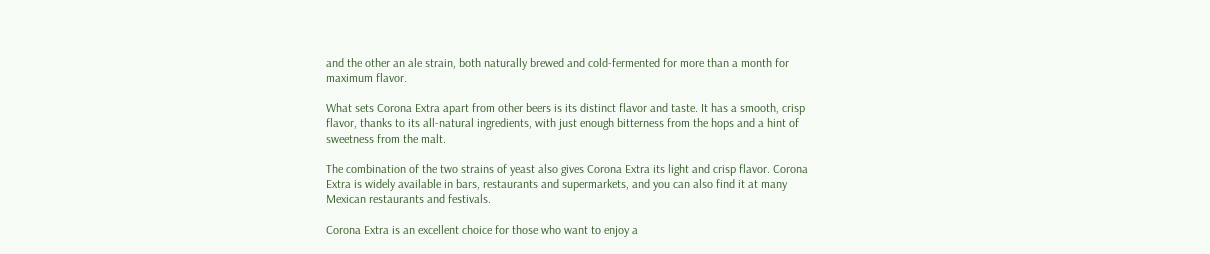and the other an ale strain, both naturally brewed and cold-fermented for more than a month for maximum flavor.

What sets Corona Extra apart from other beers is its distinct flavor and taste. It has a smooth, crisp flavor, thanks to its all-natural ingredients, with just enough bitterness from the hops and a hint of sweetness from the malt.

The combination of the two strains of yeast also gives Corona Extra its light and crisp flavor. Corona Extra is widely available in bars, restaurants and supermarkets, and you can also find it at many Mexican restaurants and festivals.

Corona Extra is an excellent choice for those who want to enjoy a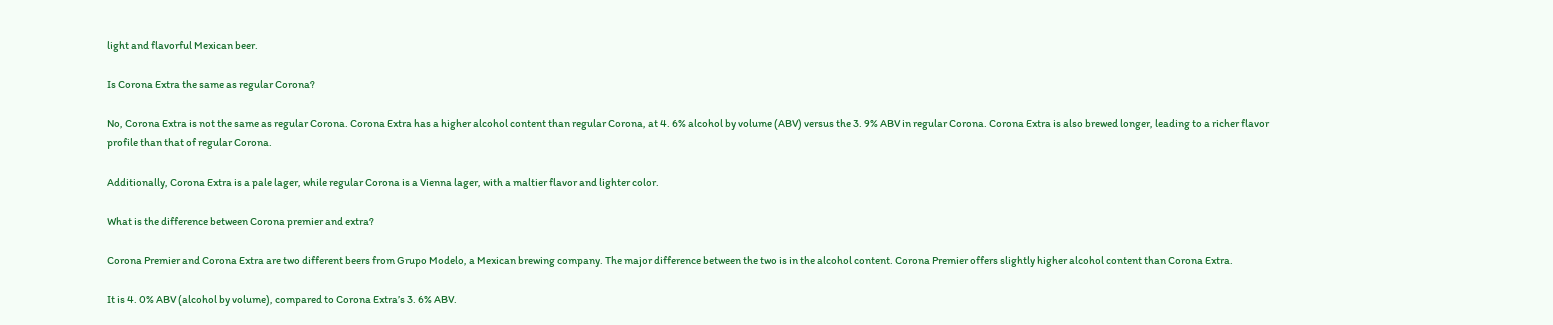light and flavorful Mexican beer.

Is Corona Extra the same as regular Corona?

No, Corona Extra is not the same as regular Corona. Corona Extra has a higher alcohol content than regular Corona, at 4. 6% alcohol by volume (ABV) versus the 3. 9% ABV in regular Corona. Corona Extra is also brewed longer, leading to a richer flavor profile than that of regular Corona.

Additionally, Corona Extra is a pale lager, while regular Corona is a Vienna lager, with a maltier flavor and lighter color.

What is the difference between Corona premier and extra?

Corona Premier and Corona Extra are two different beers from Grupo Modelo, a Mexican brewing company. The major difference between the two is in the alcohol content. Corona Premier offers slightly higher alcohol content than Corona Extra.

It is 4. 0% ABV (alcohol by volume), compared to Corona Extra’s 3. 6% ABV.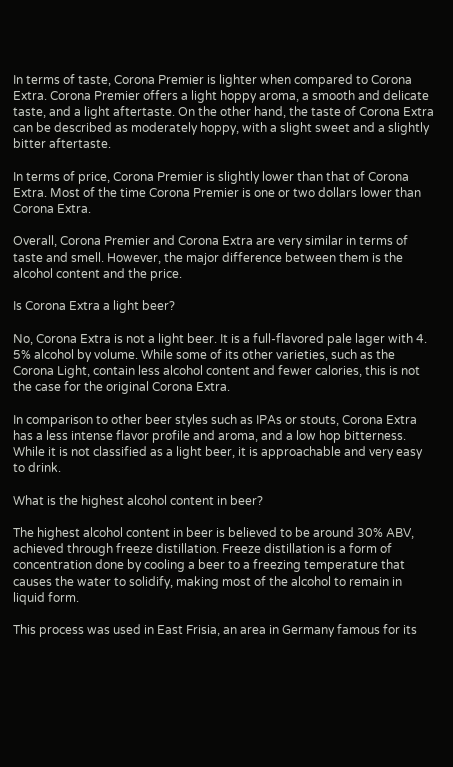In terms of taste, Corona Premier is lighter when compared to Corona Extra. Corona Premier offers a light hoppy aroma, a smooth and delicate taste, and a light aftertaste. On the other hand, the taste of Corona Extra can be described as moderately hoppy, with a slight sweet and a slightly bitter aftertaste.

In terms of price, Corona Premier is slightly lower than that of Corona Extra. Most of the time Corona Premier is one or two dollars lower than Corona Extra.

Overall, Corona Premier and Corona Extra are very similar in terms of taste and smell. However, the major difference between them is the alcohol content and the price.

Is Corona Extra a light beer?

No, Corona Extra is not a light beer. It is a full-flavored pale lager with 4. 5% alcohol by volume. While some of its other varieties, such as the Corona Light, contain less alcohol content and fewer calories, this is not the case for the original Corona Extra.

In comparison to other beer styles such as IPAs or stouts, Corona Extra has a less intense flavor profile and aroma, and a low hop bitterness. While it is not classified as a light beer, it is approachable and very easy to drink.

What is the highest alcohol content in beer?

The highest alcohol content in beer is believed to be around 30% ABV, achieved through freeze distillation. Freeze distillation is a form of concentration done by cooling a beer to a freezing temperature that causes the water to solidify, making most of the alcohol to remain in liquid form.

This process was used in East Frisia, an area in Germany famous for its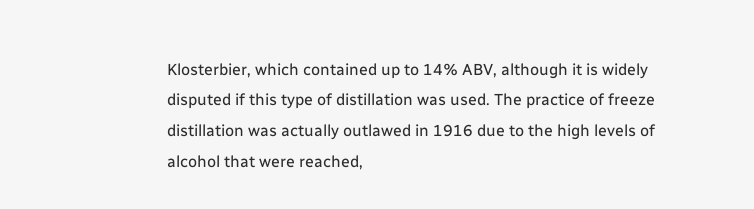Klosterbier, which contained up to 14% ABV, although it is widely disputed if this type of distillation was used. The practice of freeze distillation was actually outlawed in 1916 due to the high levels of alcohol that were reached,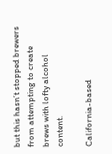but this hasn’t stopped brewers from attempting to create brews with lofty alcohol content.

California-based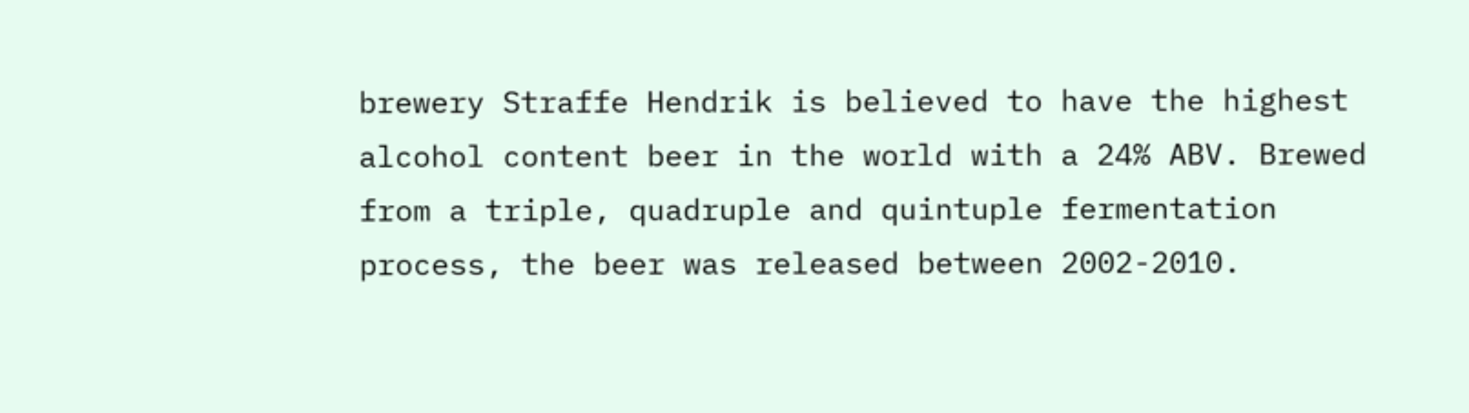brewery Straffe Hendrik is believed to have the highest alcohol content beer in the world with a 24% ABV. Brewed from a triple, quadruple and quintuple fermentation process, the beer was released between 2002-2010.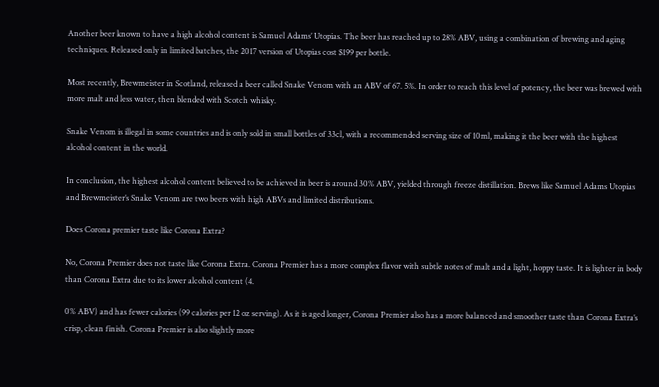Another beer known to have a high alcohol content is Samuel Adams’ Utopias. The beer has reached up to 28% ABV, using a combination of brewing and aging techniques. Released only in limited batches, the 2017 version of Utopias cost $199 per bottle.

Most recently, Brewmeister in Scotland, released a beer called Snake Venom with an ABV of 67. 5%. In order to reach this level of potency, the beer was brewed with more malt and less water, then blended with Scotch whisky.

Snake Venom is illegal in some countries and is only sold in small bottles of 33cl, with a recommended serving size of 10ml, making it the beer with the highest alcohol content in the world.

In conclusion, the highest alcohol content believed to be achieved in beer is around 30% ABV, yielded through freeze distillation. Brews like Samuel Adams Utopias and Brewmeister’s Snake Venom are two beers with high ABVs and limited distributions.

Does Corona premier taste like Corona Extra?

No, Corona Premier does not taste like Corona Extra. Corona Premier has a more complex flavor with subtle notes of malt and a light, hoppy taste. It is lighter in body than Corona Extra due to its lower alcohol content (4.

0% ABV) and has fewer calories (99 calories per 12 oz serving). As it is aged longer, Corona Premier also has a more balanced and smoother taste than Corona Extra’s crisp, clean finish. Corona Premier is also slightly more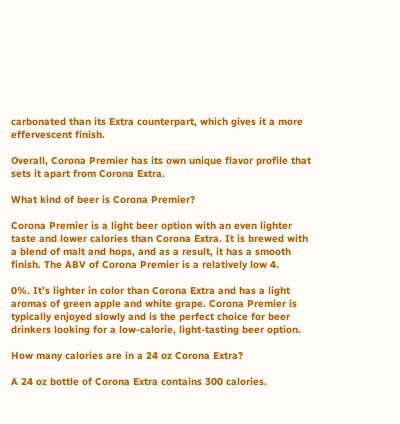carbonated than its Extra counterpart, which gives it a more effervescent finish.

Overall, Corona Premier has its own unique flavor profile that sets it apart from Corona Extra.

What kind of beer is Corona Premier?

Corona Premier is a light beer option with an even lighter taste and lower calories than Corona Extra. It is brewed with a blend of malt and hops, and as a result, it has a smooth finish. The ABV of Corona Premier is a relatively low 4.

0%. It’s lighter in color than Corona Extra and has a light aromas of green apple and white grape. Corona Premier is typically enjoyed slowly and is the perfect choice for beer drinkers looking for a low-calorie, light-tasting beer option.

How many calories are in a 24 oz Corona Extra?

A 24 oz bottle of Corona Extra contains 300 calories.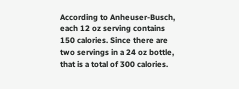According to Anheuser-Busch, each 12 oz serving contains 150 calories. Since there are two servings in a 24 oz bottle, that is a total of 300 calories.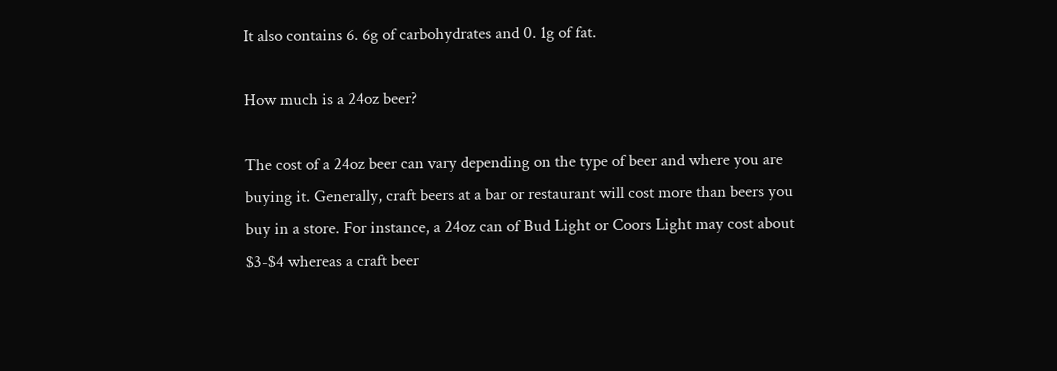It also contains 6. 6g of carbohydrates and 0. 1g of fat.

How much is a 24oz beer?

The cost of a 24oz beer can vary depending on the type of beer and where you are buying it. Generally, craft beers at a bar or restaurant will cost more than beers you buy in a store. For instance, a 24oz can of Bud Light or Coors Light may cost about $3-$4 whereas a craft beer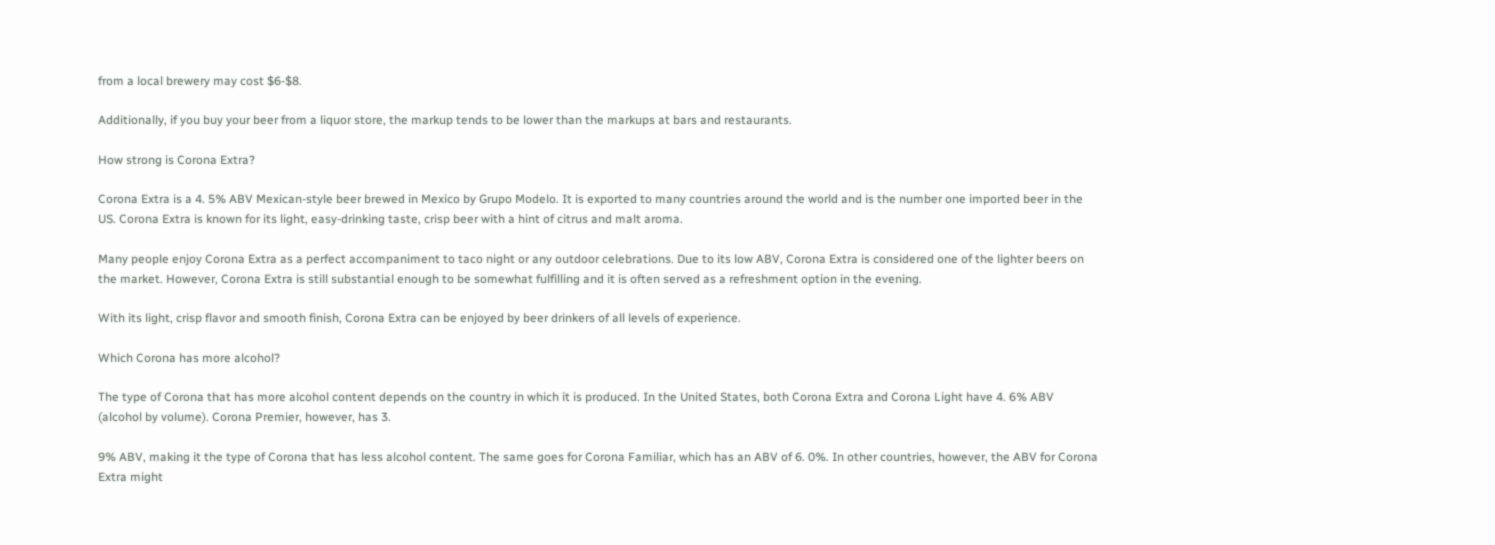from a local brewery may cost $6-$8.

Additionally, if you buy your beer from a liquor store, the markup tends to be lower than the markups at bars and restaurants.

How strong is Corona Extra?

Corona Extra is a 4. 5% ABV Mexican-style beer brewed in Mexico by Grupo Modelo. It is exported to many countries around the world and is the number one imported beer in the US. Corona Extra is known for its light, easy-drinking taste, crisp beer with a hint of citrus and malt aroma.

Many people enjoy Corona Extra as a perfect accompaniment to taco night or any outdoor celebrations. Due to its low ABV, Corona Extra is considered one of the lighter beers on the market. However, Corona Extra is still substantial enough to be somewhat fulfilling and it is often served as a refreshment option in the evening.

With its light, crisp flavor and smooth finish, Corona Extra can be enjoyed by beer drinkers of all levels of experience.

Which Corona has more alcohol?

The type of Corona that has more alcohol content depends on the country in which it is produced. In the United States, both Corona Extra and Corona Light have 4. 6% ABV (alcohol by volume). Corona Premier, however, has 3.

9% ABV, making it the type of Corona that has less alcohol content. The same goes for Corona Familiar, which has an ABV of 6. 0%. In other countries, however, the ABV for Corona Extra might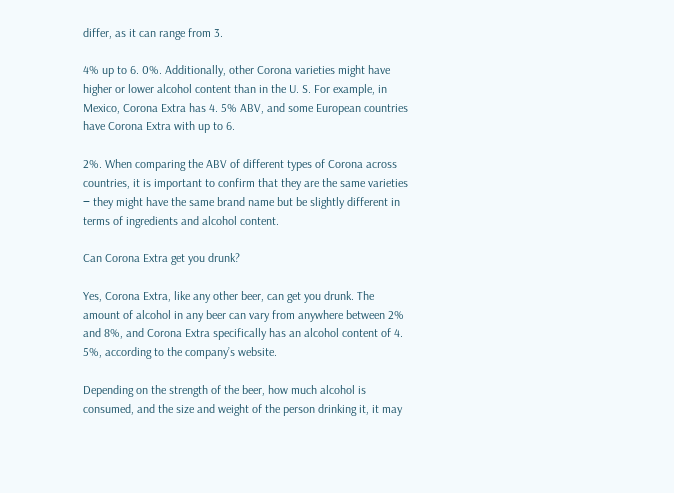differ, as it can range from 3.

4% up to 6. 0%. Additionally, other Corona varieties might have higher or lower alcohol content than in the U. S. For example, in Mexico, Corona Extra has 4. 5% ABV, and some European countries have Corona Extra with up to 6.

2%. When comparing the ABV of different types of Corona across countries, it is important to confirm that they are the same varieties ‒ they might have the same brand name but be slightly different in terms of ingredients and alcohol content.

Can Corona Extra get you drunk?

Yes, Corona Extra, like any other beer, can get you drunk. The amount of alcohol in any beer can vary from anywhere between 2% and 8%, and Corona Extra specifically has an alcohol content of 4. 5%, according to the company’s website.

Depending on the strength of the beer, how much alcohol is consumed, and the size and weight of the person drinking it, it may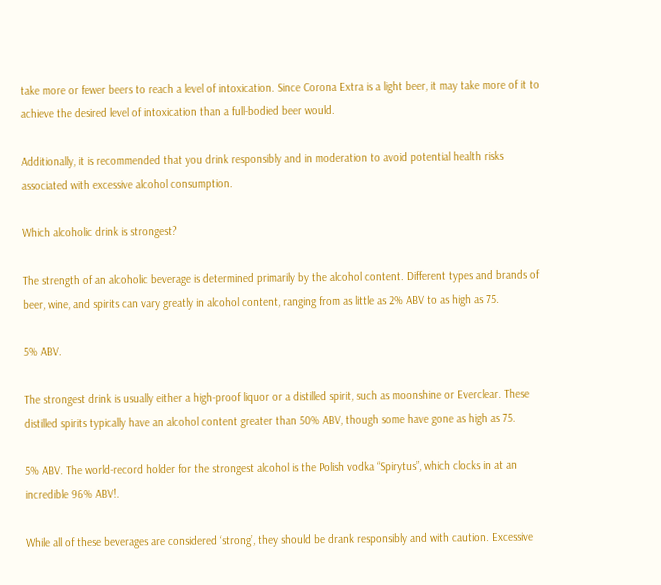take more or fewer beers to reach a level of intoxication. Since Corona Extra is a light beer, it may take more of it to achieve the desired level of intoxication than a full-bodied beer would.

Additionally, it is recommended that you drink responsibly and in moderation to avoid potential health risks associated with excessive alcohol consumption.

Which alcoholic drink is strongest?

The strength of an alcoholic beverage is determined primarily by the alcohol content. Different types and brands of beer, wine, and spirits can vary greatly in alcohol content, ranging from as little as 2% ABV to as high as 75.

5% ABV.

The strongest drink is usually either a high-proof liquor or a distilled spirit, such as moonshine or Everclear. These distilled spirits typically have an alcohol content greater than 50% ABV, though some have gone as high as 75.

5% ABV. The world-record holder for the strongest alcohol is the Polish vodka “Spirytus”, which clocks in at an incredible 96% ABV!.

While all of these beverages are considered ‘strong’, they should be drank responsibly and with caution. Excessive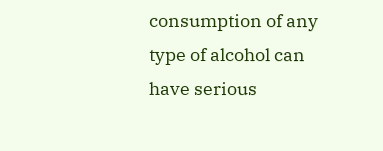consumption of any type of alcohol can have serious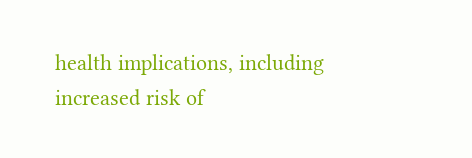health implications, including increased risk of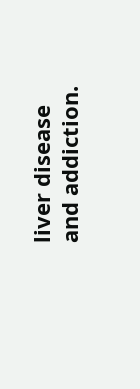liver disease and addiction.